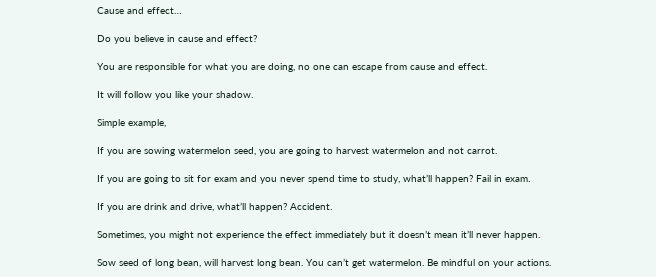Cause and effect…

Do you believe in cause and effect?

You are responsible for what you are doing, no one can escape from cause and effect.

It will follow you like your shadow.

Simple example,

If you are sowing watermelon seed, you are going to harvest watermelon and not carrot.

If you are going to sit for exam and you never spend time to study, what’ll happen? Fail in exam.

If you are drink and drive, what’ll happen? Accident.

Sometimes, you might not experience the effect immediately but it doesn’t mean it’ll never happen.

Sow seed of long bean, will harvest long bean. You can’t get watermelon. Be mindful on your actions.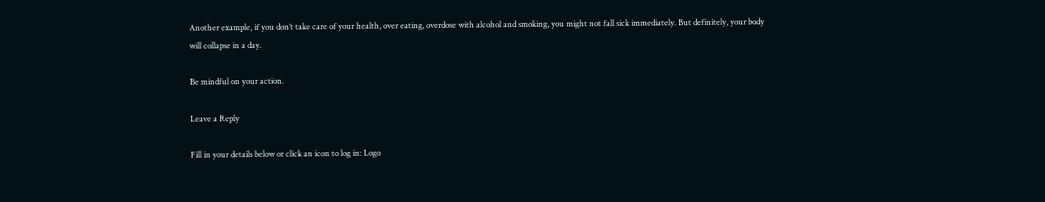Another example, if you don’t take care of your health, over eating, overdose with alcohol and smoking, you might not fall sick immediately. But definitely, your body will collapse in a day.

Be mindful on your action.

Leave a Reply

Fill in your details below or click an icon to log in: Logo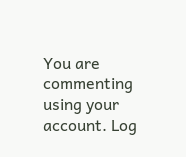You are commenting using your account. Log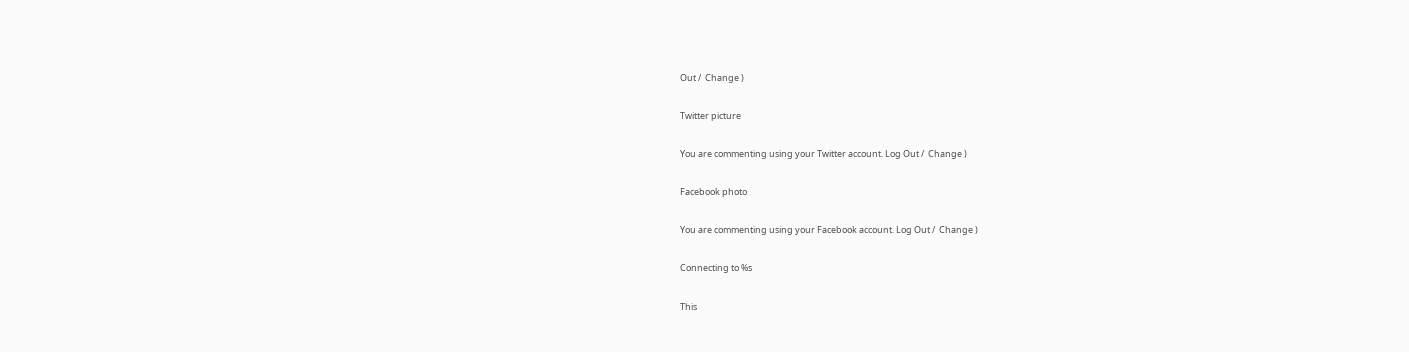Out /  Change )

Twitter picture

You are commenting using your Twitter account. Log Out /  Change )

Facebook photo

You are commenting using your Facebook account. Log Out /  Change )

Connecting to %s

This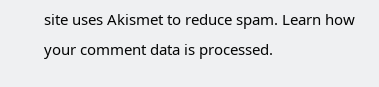site uses Akismet to reduce spam. Learn how your comment data is processed.